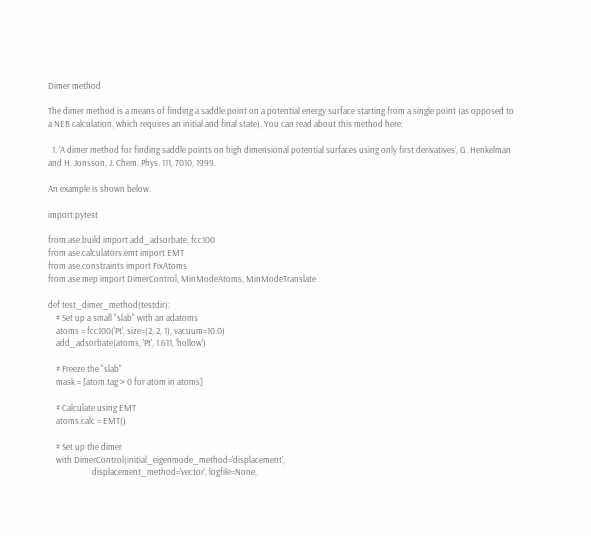Dimer method

The dimer method is a means of finding a saddle point on a potential energy surface starting from a single point (as opposed to a NEB calculation, which requires an initial and final state). You can read about this method here:

  1. ‘A dimer method for finding saddle points on high dimensional potential surfaces using only first derivatives’, G. Henkelman and H. Jonsson, J. Chem. Phys. 111, 7010, 1999.

An example is shown below.

import pytest

from ase.build import add_adsorbate, fcc100
from ase.calculators.emt import EMT
from ase.constraints import FixAtoms
from ase.mep import DimerControl, MinModeAtoms, MinModeTranslate

def test_dimer_method(testdir):
    # Set up a small "slab" with an adatoms
    atoms = fcc100('Pt', size=(2, 2, 1), vacuum=10.0)
    add_adsorbate(atoms, 'Pt', 1.611, 'hollow')

    # Freeze the "slab"
    mask = [atom.tag > 0 for atom in atoms]

    # Calculate using EMT
    atoms.calc = EMT()

    # Set up the dimer
    with DimerControl(initial_eigenmode_method='displacement',
                      displacement_method='vector', logfile=None,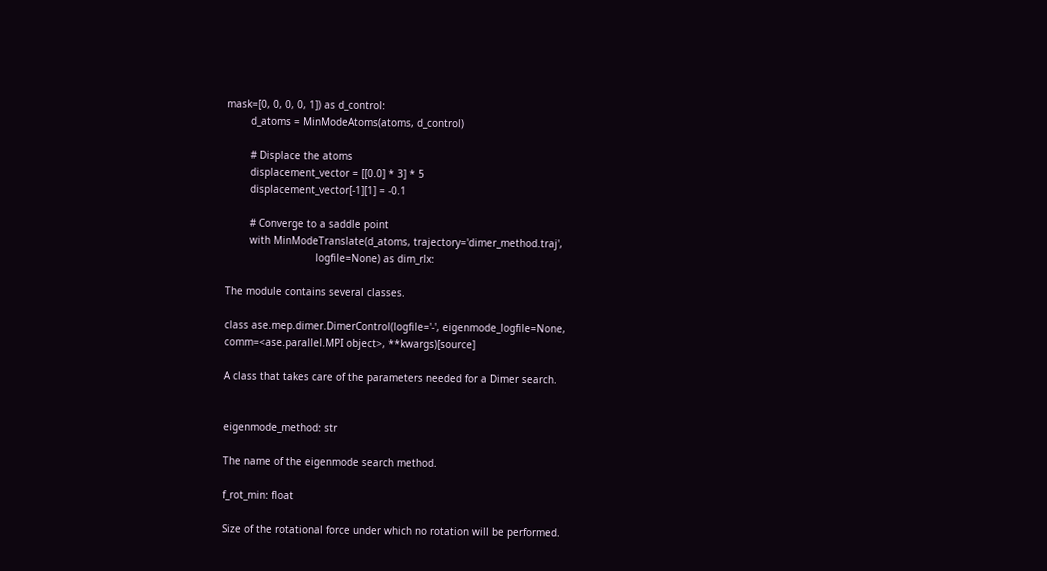mask=[0, 0, 0, 0, 1]) as d_control:
        d_atoms = MinModeAtoms(atoms, d_control)

        # Displace the atoms
        displacement_vector = [[0.0] * 3] * 5
        displacement_vector[-1][1] = -0.1

        # Converge to a saddle point
        with MinModeTranslate(d_atoms, trajectory='dimer_method.traj',
                              logfile=None) as dim_rlx:

The module contains several classes.

class ase.mep.dimer.DimerControl(logfile='-', eigenmode_logfile=None, comm=<ase.parallel.MPI object>, **kwargs)[source]

A class that takes care of the parameters needed for a Dimer search.


eigenmode_method: str

The name of the eigenmode search method.

f_rot_min: float

Size of the rotational force under which no rotation will be performed.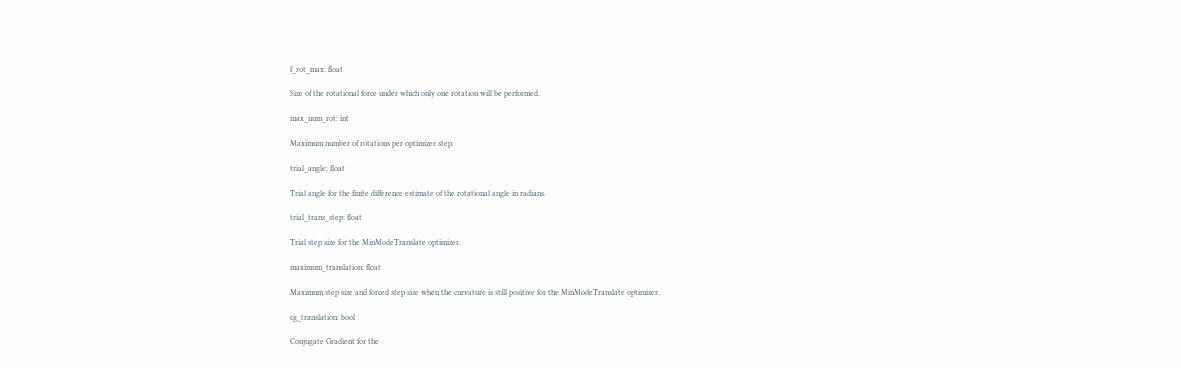f_rot_max: float

Size of the rotational force under which only one rotation will be performed.

max_num_rot: int

Maximum number of rotations per optimizer step.

trial_angle: float

Trial angle for the finite difference estimate of the rotational angle in radians.

trial_trans_step: float

Trial step size for the MinModeTranslate optimizer.

maximum_translation: float

Maximum step size and forced step size when the curvature is still positive for the MinModeTranslate optimizer.

cg_translation: bool

Conjugate Gradient for the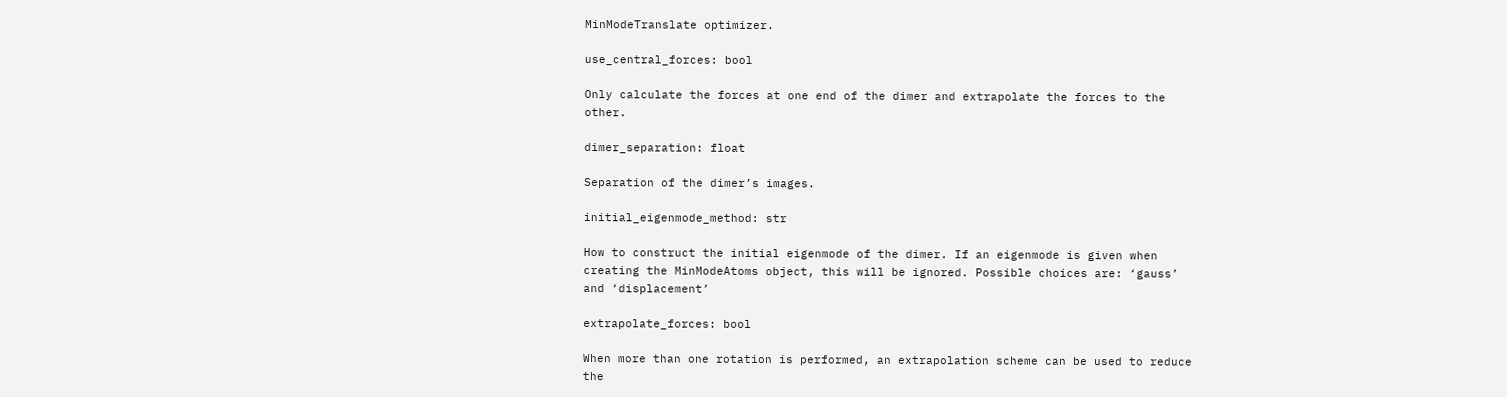MinModeTranslate optimizer.

use_central_forces: bool

Only calculate the forces at one end of the dimer and extrapolate the forces to the other.

dimer_separation: float

Separation of the dimer’s images.

initial_eigenmode_method: str

How to construct the initial eigenmode of the dimer. If an eigenmode is given when creating the MinModeAtoms object, this will be ignored. Possible choices are: ‘gauss’ and ‘displacement’

extrapolate_forces: bool

When more than one rotation is performed, an extrapolation scheme can be used to reduce the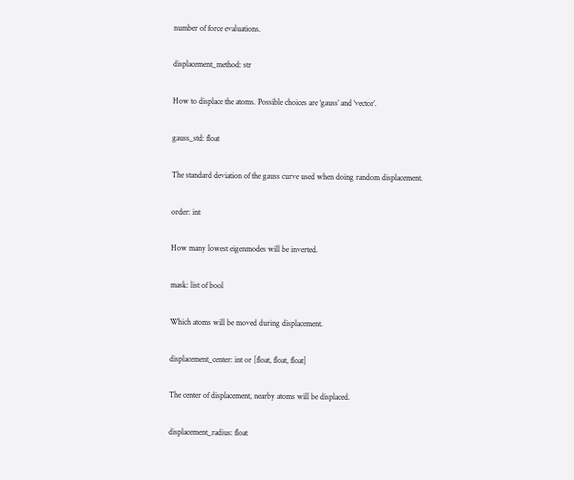number of force evaluations.

displacement_method: str

How to displace the atoms. Possible choices are ‘gauss’ and ‘vector’.

gauss_std: float

The standard deviation of the gauss curve used when doing random displacement.

order: int

How many lowest eigenmodes will be inverted.

mask: list of bool

Which atoms will be moved during displacement.

displacement_center: int or [float, float, float]

The center of displacement, nearby atoms will be displaced.

displacement_radius: float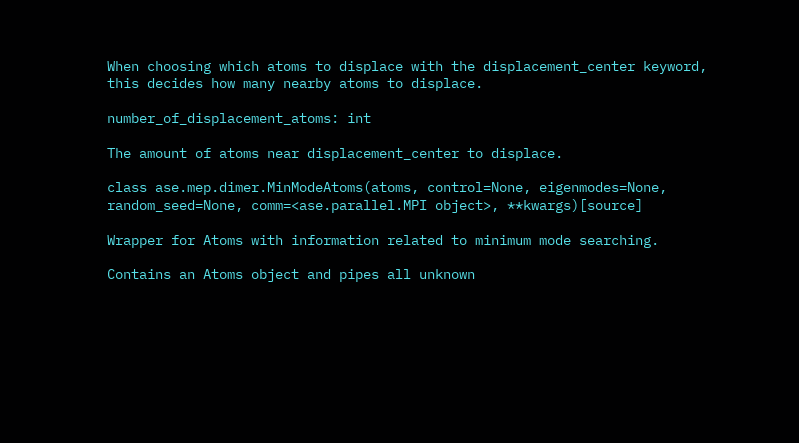When choosing which atoms to displace with the displacement_center keyword, this decides how many nearby atoms to displace.

number_of_displacement_atoms: int

The amount of atoms near displacement_center to displace.

class ase.mep.dimer.MinModeAtoms(atoms, control=None, eigenmodes=None, random_seed=None, comm=<ase.parallel.MPI object>, **kwargs)[source]

Wrapper for Atoms with information related to minimum mode searching.

Contains an Atoms object and pipes all unknown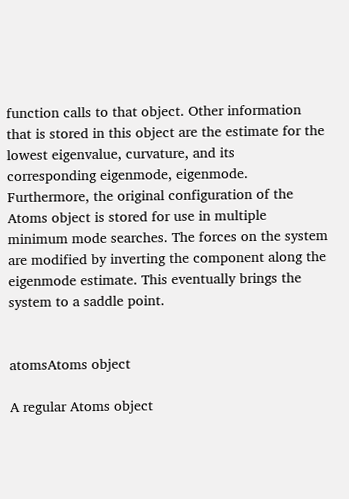function calls to that object. Other information that is stored in this object are the estimate for the lowest eigenvalue, curvature, and its corresponding eigenmode, eigenmode. Furthermore, the original configuration of the Atoms object is stored for use in multiple minimum mode searches. The forces on the system are modified by inverting the component along the eigenmode estimate. This eventually brings the system to a saddle point.


atomsAtoms object

A regular Atoms object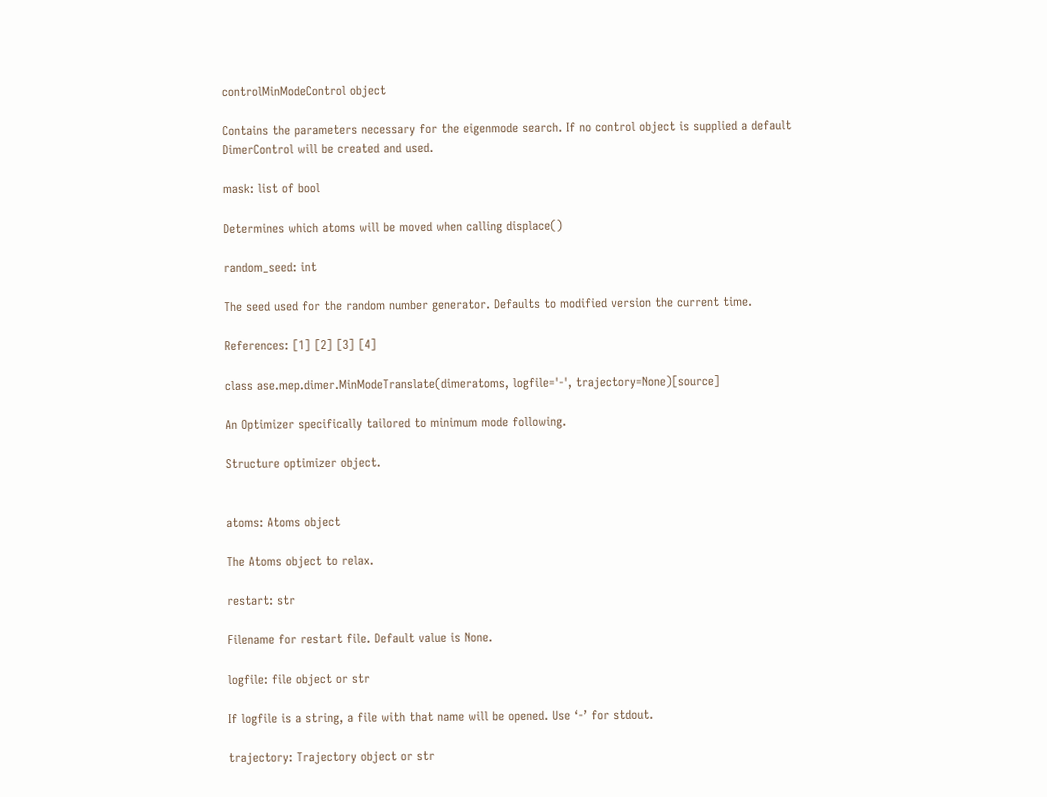controlMinModeControl object

Contains the parameters necessary for the eigenmode search. If no control object is supplied a default DimerControl will be created and used.

mask: list of bool

Determines which atoms will be moved when calling displace()

random_seed: int

The seed used for the random number generator. Defaults to modified version the current time.

References: [1] [2] [3] [4]

class ase.mep.dimer.MinModeTranslate(dimeratoms, logfile='-', trajectory=None)[source]

An Optimizer specifically tailored to minimum mode following.

Structure optimizer object.


atoms: Atoms object

The Atoms object to relax.

restart: str

Filename for restart file. Default value is None.

logfile: file object or str

If logfile is a string, a file with that name will be opened. Use ‘-’ for stdout.

trajectory: Trajectory object or str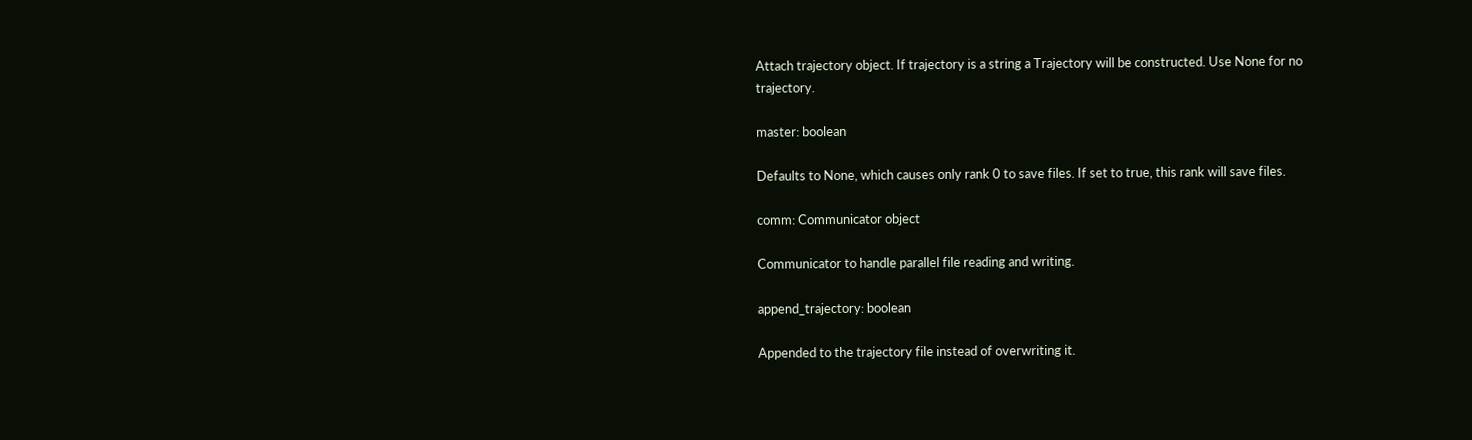Attach trajectory object. If trajectory is a string a Trajectory will be constructed. Use None for no trajectory.

master: boolean

Defaults to None, which causes only rank 0 to save files. If set to true, this rank will save files.

comm: Communicator object

Communicator to handle parallel file reading and writing.

append_trajectory: boolean

Appended to the trajectory file instead of overwriting it.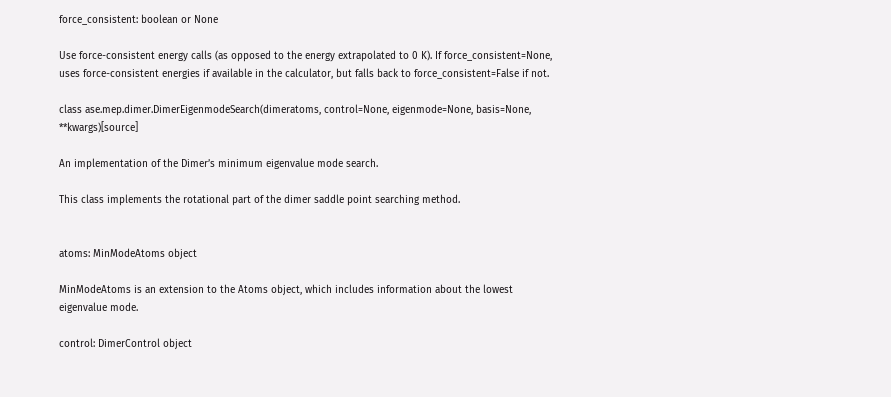force_consistent: boolean or None

Use force-consistent energy calls (as opposed to the energy extrapolated to 0 K). If force_consistent=None, uses force-consistent energies if available in the calculator, but falls back to force_consistent=False if not.

class ase.mep.dimer.DimerEigenmodeSearch(dimeratoms, control=None, eigenmode=None, basis=None, **kwargs)[source]

An implementation of the Dimer’s minimum eigenvalue mode search.

This class implements the rotational part of the dimer saddle point searching method.


atoms: MinModeAtoms object

MinModeAtoms is an extension to the Atoms object, which includes information about the lowest eigenvalue mode.

control: DimerControl object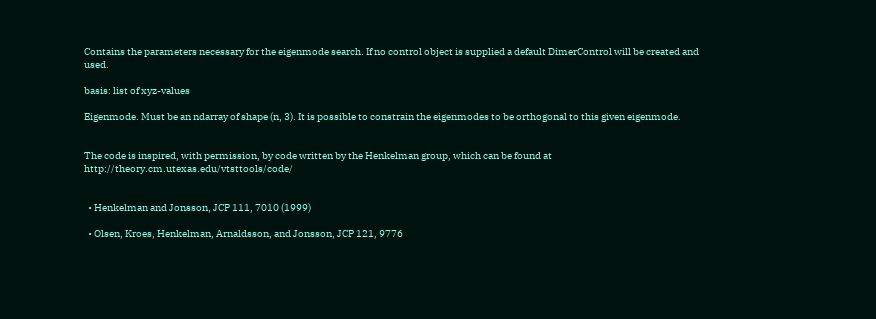Contains the parameters necessary for the eigenmode search. If no control object is supplied a default DimerControl will be created and used.

basis: list of xyz-values

Eigenmode. Must be an ndarray of shape (n, 3). It is possible to constrain the eigenmodes to be orthogonal to this given eigenmode.


The code is inspired, with permission, by code written by the Henkelman group, which can be found at http://theory.cm.utexas.edu/vtsttools/code/


  • Henkelman and Jonsson, JCP 111, 7010 (1999)

  • Olsen, Kroes, Henkelman, Arnaldsson, and Jonsson, JCP 121, 9776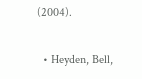(2004).

  • Heyden, Bell,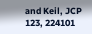and Keil, JCP 123, 224101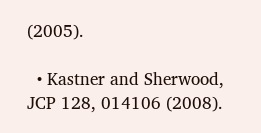(2005).

  • Kastner and Sherwood, JCP 128, 014106 (2008).